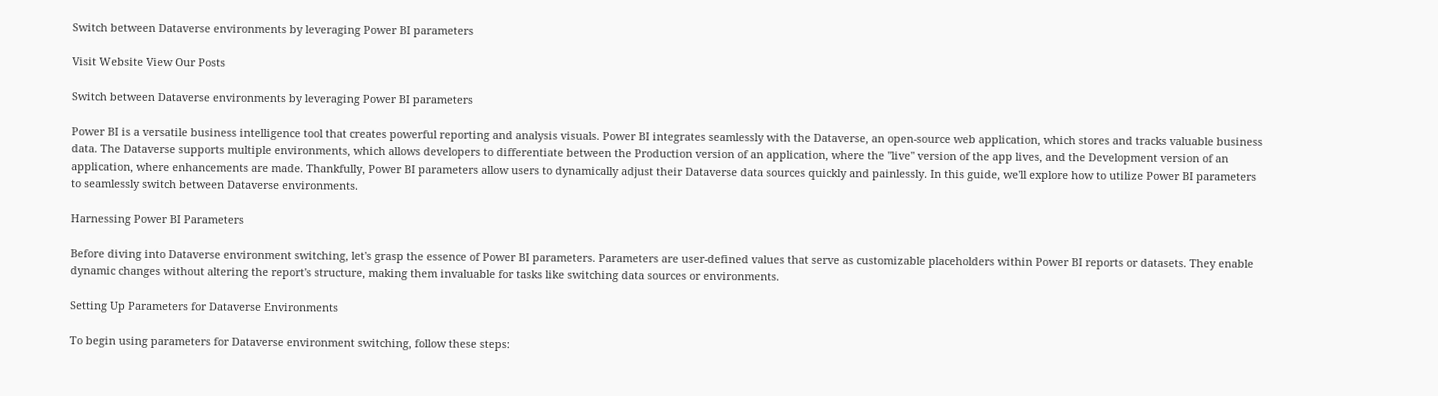Switch between Dataverse environments by leveraging Power BI parameters

Visit Website View Our Posts

Switch between Dataverse environments by leveraging Power BI parameters

Power BI is a versatile business intelligence tool that creates powerful reporting and analysis visuals. Power BI integrates seamlessly with the Dataverse, an open-source web application, which stores and tracks valuable business data. The Dataverse supports multiple environments, which allows developers to differentiate between the Production version of an application, where the "live" version of the app lives, and the Development version of an application, where enhancements are made. Thankfully, Power BI parameters allow users to dynamically adjust their Dataverse data sources quickly and painlessly. In this guide, we'll explore how to utilize Power BI parameters to seamlessly switch between Dataverse environments.

Harnessing Power BI Parameters

Before diving into Dataverse environment switching, let's grasp the essence of Power BI parameters. Parameters are user-defined values that serve as customizable placeholders within Power BI reports or datasets. They enable dynamic changes without altering the report's structure, making them invaluable for tasks like switching data sources or environments.

Setting Up Parameters for Dataverse Environments

To begin using parameters for Dataverse environment switching, follow these steps: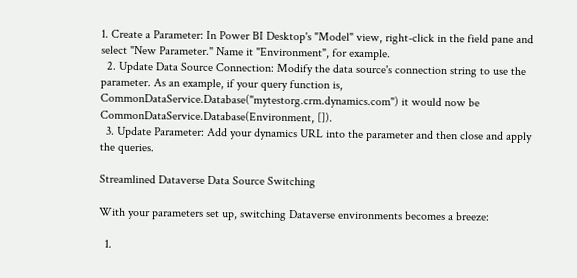1. Create a Parameter: In Power BI Desktop's "Model" view, right-click in the field pane and select "New Parameter." Name it "Environment", for example.
  2. Update Data Source Connection: Modify the data source's connection string to use the parameter. As an example, if your query function is,  CommonDataService.Database("mytestorg.crm.dynamics.com") it would now be CommonDataService.Database(Environment, []).
  3. Update Parameter: Add your dynamics URL into the parameter and then close and apply the queries.

Streamlined Dataverse Data Source Switching

With your parameters set up, switching Dataverse environments becomes a breeze:

  1.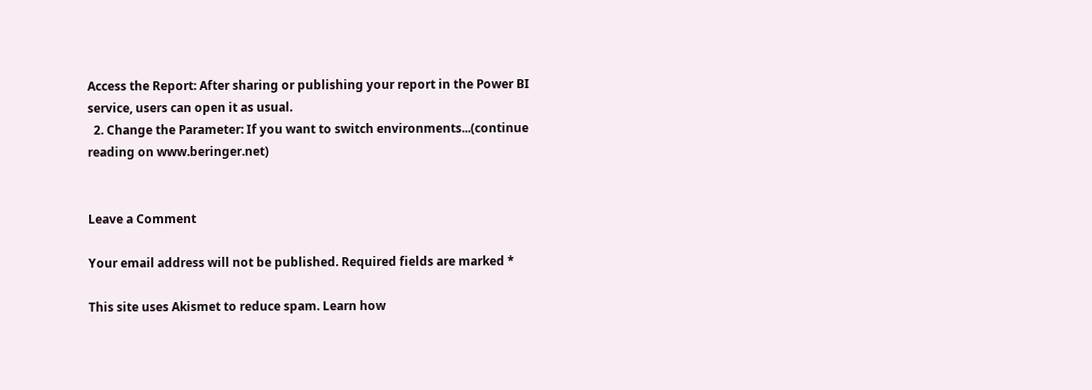Access the Report: After sharing or publishing your report in the Power BI service, users can open it as usual.
  2. Change the Parameter: If you want to switch environments...(continue reading on www.beringer.net)


Leave a Comment

Your email address will not be published. Required fields are marked *

This site uses Akismet to reduce spam. Learn how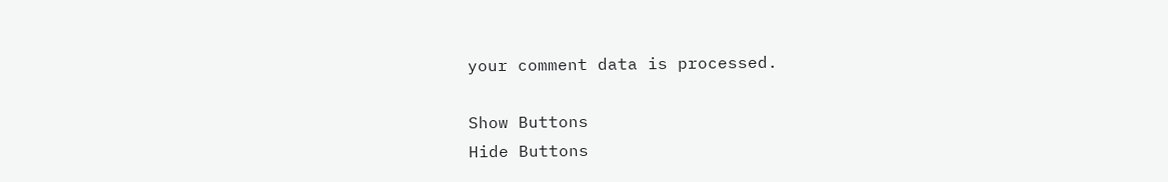your comment data is processed.

Show Buttons
Hide Buttons